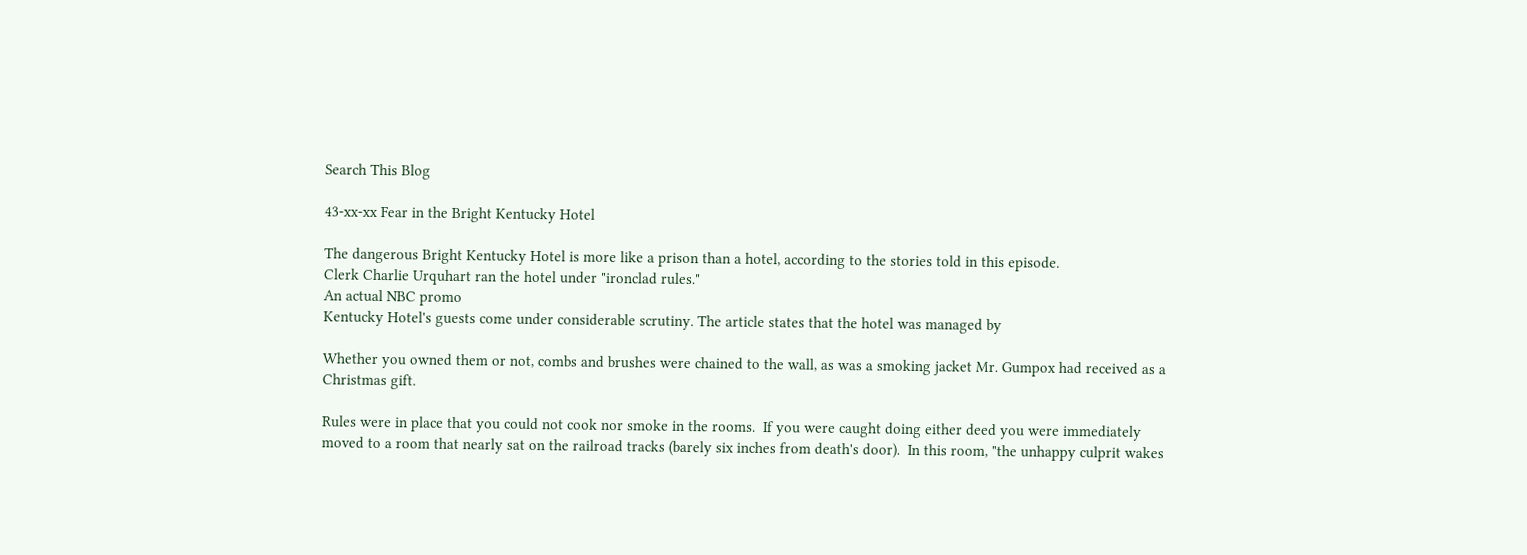Search This Blog

43-xx-xx Fear in the Bright Kentucky Hotel

The dangerous Bright Kentucky Hotel is more like a prison than a hotel, according to the stories told in this episode.
Clerk Charlie Urquhart ran the hotel under "ironclad rules."
An actual NBC promo
Kentucky Hotel's guests come under considerable scrutiny. The article states that the hotel was managed by

Whether you owned them or not, combs and brushes were chained to the wall, as was a smoking jacket Mr. Gumpox had received as a Christmas gift.

Rules were in place that you could not cook nor smoke in the rooms.  If you were caught doing either deed you were immediately moved to a room that nearly sat on the railroad tracks (barely six inches from death's door).  In this room, "the unhappy culprit wakes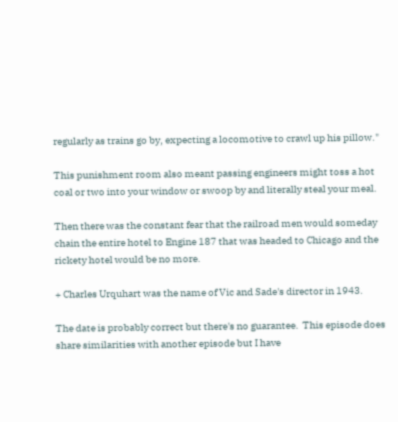regularly as trains go by, expecting a locomotive to crawl up his pillow."

This punishment room also meant passing engineers might toss a hot coal or two into your window or swoop by and literally steal your meal.

Then there was the constant fear that the railroad men would someday chain the entire hotel to Engine 187 that was headed to Chicago and the rickety hotel would be no more.

+ Charles Urquhart was the name of Vic and Sade's director in 1943.

The date is probably correct but there's no guarantee.  This episode does share similarities with another episode but I have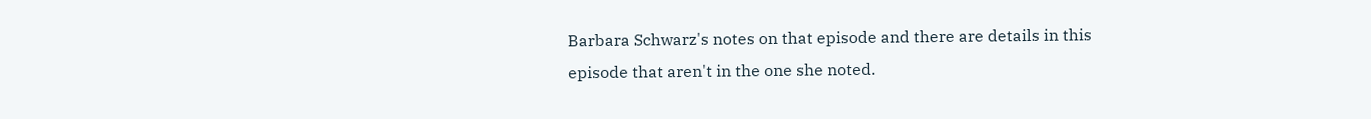Barbara Schwarz's notes on that episode and there are details in this episode that aren't in the one she noted.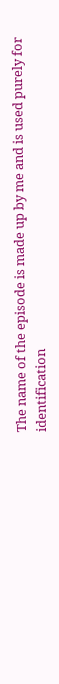The name of the episode is made up by me and is used purely for identification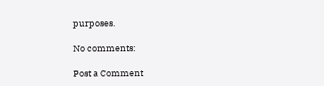purposes.

No comments:

Post a Comment